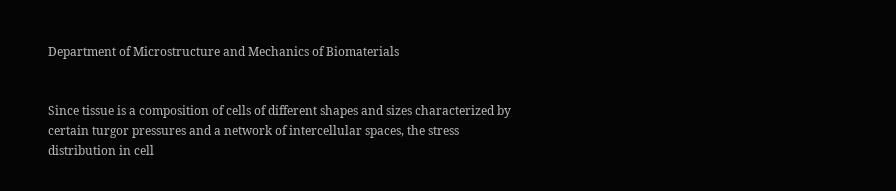Department of Microstructure and Mechanics of Biomaterials


Since tissue is a composition of cells of different shapes and sizes characterized by certain turgor pressures and a network of intercellular spaces, the stress distribution in cell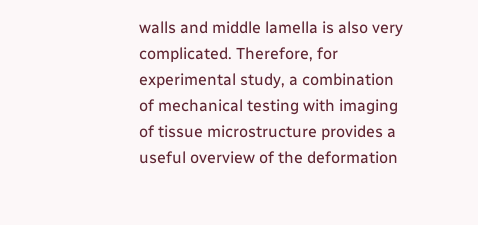walls and middle lamella is also very complicated. Therefore, for experimental study, a combination of mechanical testing with imaging of tissue microstructure provides a useful overview of the deformation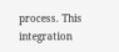process. This integration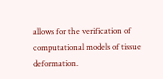allows for the verification of computational models of tissue deformation.